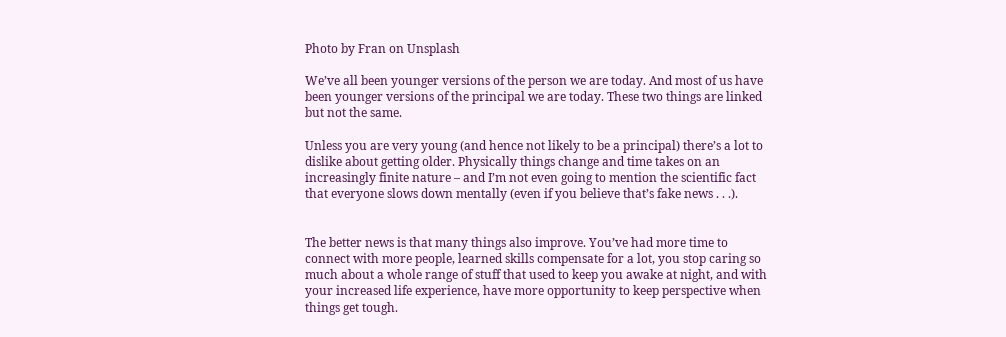Photo by Fran on Unsplash

We’ve all been younger versions of the person we are today. And most of us have been younger versions of the principal we are today. These two things are linked but not the same.

Unless you are very young (and hence not likely to be a principal) there’s a lot to dislike about getting older. Physically things change and time takes on an increasingly finite nature – and I’m not even going to mention the scientific fact that everyone slows down mentally (even if you believe that’s fake news . . .).


The better news is that many things also improve. You’ve had more time to connect with more people, learned skills compensate for a lot, you stop caring so much about a whole range of stuff that used to keep you awake at night, and with your increased life experience, have more opportunity to keep perspective when things get tough.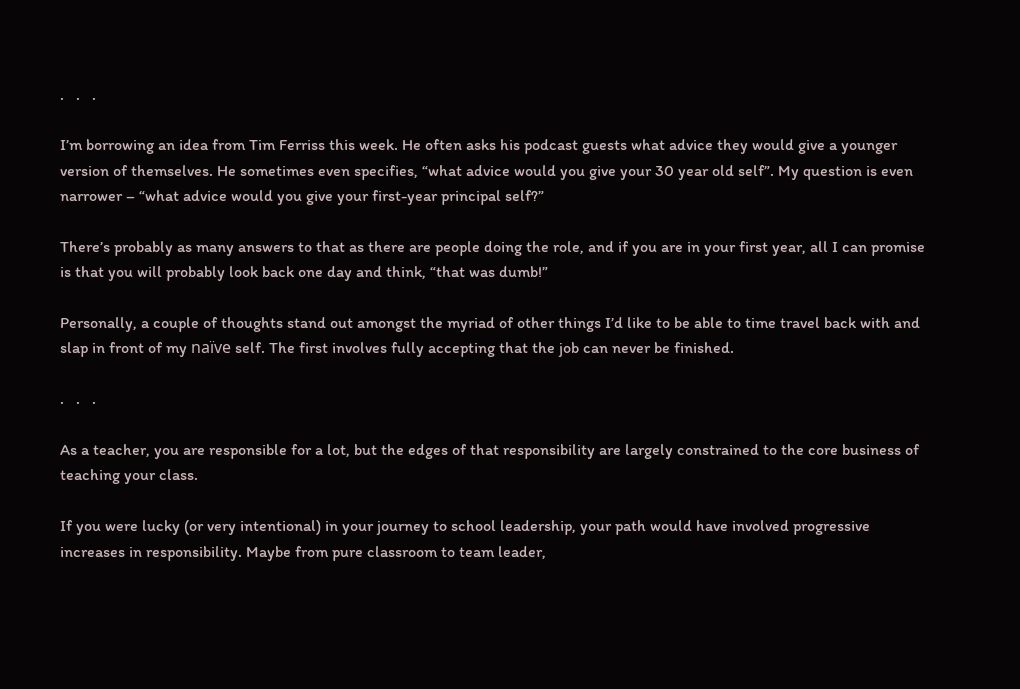.   .   .

I’m borrowing an idea from Tim Ferriss this week. He often asks his podcast guests what advice they would give a younger version of themselves. He sometimes even specifies, “what advice would you give your 30 year old self”. My question is even narrower – “what advice would you give your first-year principal self?”

There’s probably as many answers to that as there are people doing the role, and if you are in your first year, all I can promise is that you will probably look back one day and think, “that was dumb!”

Personally, a couple of thoughts stand out amongst the myriad of other things I’d like to be able to time travel back with and slap in front of my naïve self. The first involves fully accepting that the job can never be finished.

.   .   .

As a teacher, you are responsible for a lot, but the edges of that responsibility are largely constrained to the core business of teaching your class.

If you were lucky (or very intentional) in your journey to school leadership, your path would have involved progressive increases in responsibility. Maybe from pure classroom to team leader,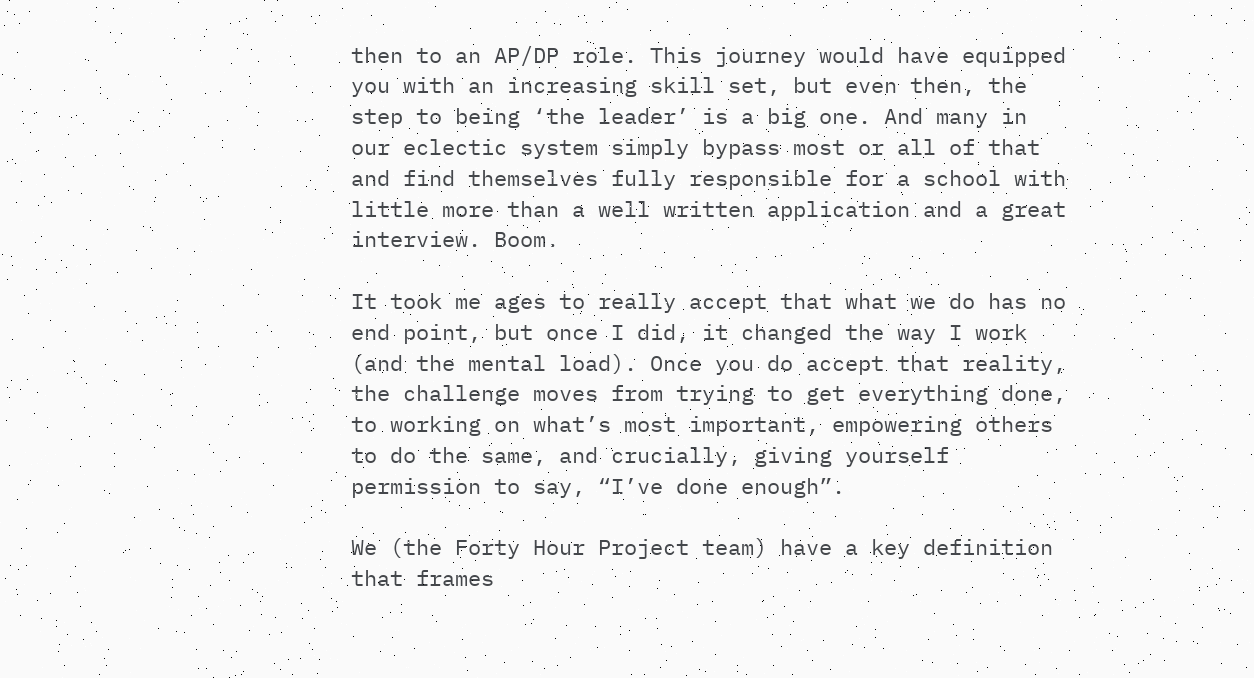then to an AP/DP role. This journey would have equipped you with an increasing skill set, but even then, the step to being ‘the leader’ is a big one. And many in our eclectic system simply bypass most or all of that and find themselves fully responsible for a school with little more than a well written application and a great interview. Boom.

It took me ages to really accept that what we do has no end point, but once I did, it changed the way I work (and the mental load). Once you do accept that reality, the challenge moves from trying to get everything done, to working on what’s most important, empowering others to do the same, and crucially, giving yourself permission to say, “I’ve done enough”.

We (the Forty Hour Project team) have a key definition that frames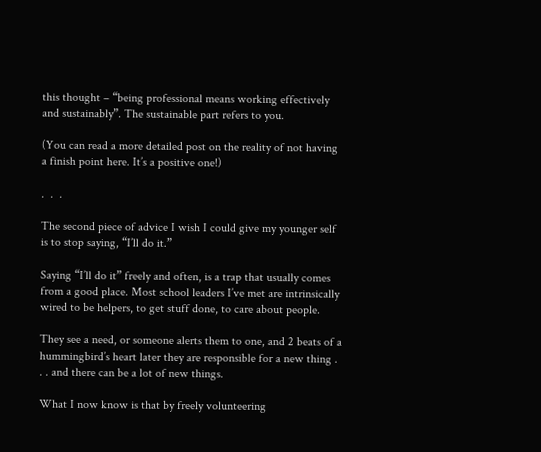this thought – “being professional means working effectively and sustainably”. The sustainable part refers to you.

(You can read a more detailed post on the reality of not having a finish point here. It’s a positive one!)

.  .  .

The second piece of advice I wish I could give my younger self is to stop saying, “I’ll do it.”

Saying “I’ll do it” freely and often, is a trap that usually comes from a good place. Most school leaders I’ve met are intrinsically wired to be helpers, to get stuff done, to care about people.

They see a need, or someone alerts them to one, and 2 beats of a hummingbird’s heart later they are responsible for a new thing . . . and there can be a lot of new things.

What I now know is that by freely volunteering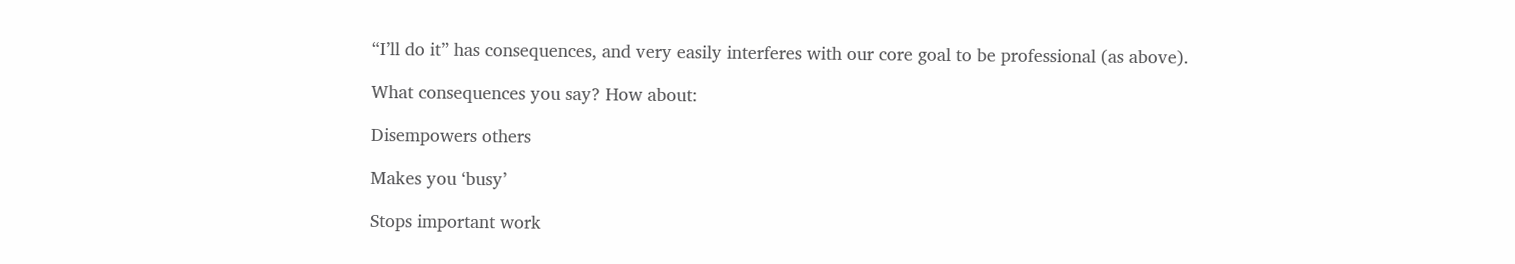“I’ll do it” has consequences, and very easily interferes with our core goal to be professional (as above).

What consequences you say? How about:

Disempowers others

Makes you ‘busy’

Stops important work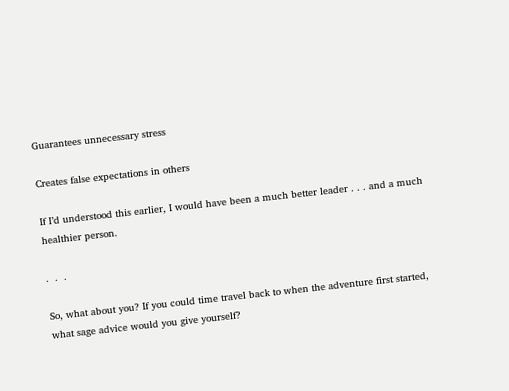Guarantees unnecessary stress

Creates false expectations in others

If I’d understood this earlier, I would have been a much better leader . . . and a much healthier person.

.  .  .

So, what about you? If you could time travel back to when the adventure first started, what sage advice would you give yourself?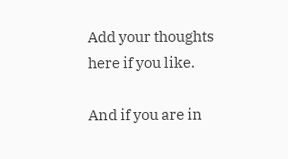Add your thoughts here if you like.

And if you are in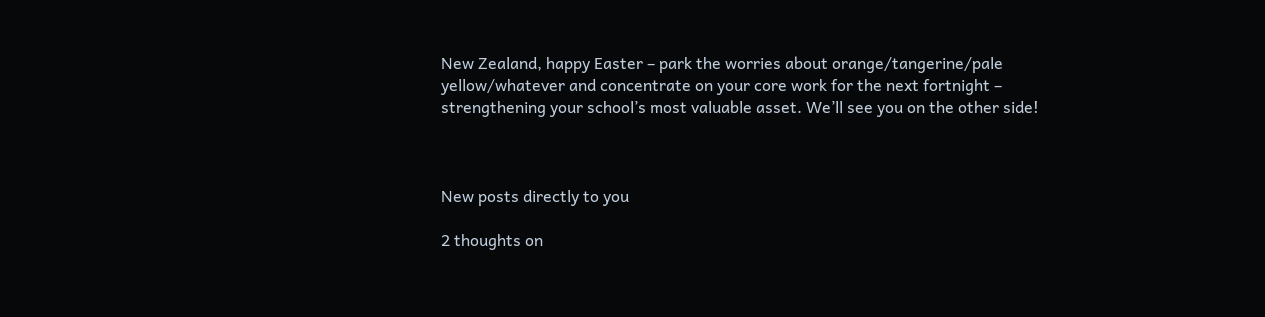New Zealand, happy Easter – park the worries about orange/tangerine/pale yellow/whatever and concentrate on your core work for the next fortnight – strengthening your school’s most valuable asset. We’ll see you on the other side!



New posts directly to you

2 thoughts on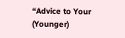“Advice to Your (Younger)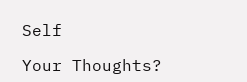Self

Your Thoughts?